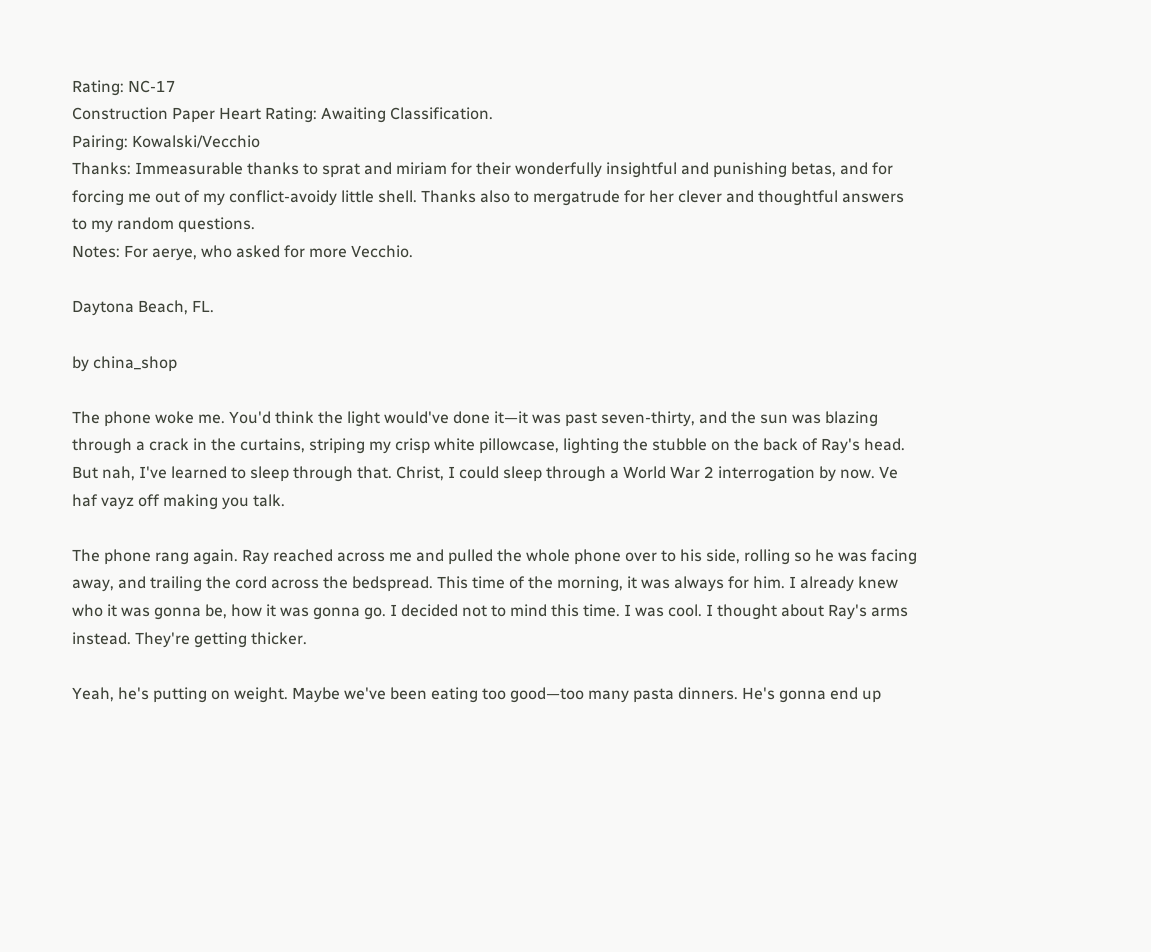Rating: NC-17
Construction Paper Heart Rating: Awaiting Classification.
Pairing: Kowalski/Vecchio
Thanks: Immeasurable thanks to sprat and miriam for their wonderfully insightful and punishing betas, and for forcing me out of my conflict-avoidy little shell. Thanks also to mergatrude for her clever and thoughtful answers to my random questions.
Notes: For aerye, who asked for more Vecchio.

Daytona Beach, FL.

by china_shop

The phone woke me. You'd think the light would've done it—it was past seven-thirty, and the sun was blazing through a crack in the curtains, striping my crisp white pillowcase, lighting the stubble on the back of Ray's head. But nah, I've learned to sleep through that. Christ, I could sleep through a World War 2 interrogation by now. Ve haf vayz off making you talk.

The phone rang again. Ray reached across me and pulled the whole phone over to his side, rolling so he was facing away, and trailing the cord across the bedspread. This time of the morning, it was always for him. I already knew who it was gonna be, how it was gonna go. I decided not to mind this time. I was cool. I thought about Ray's arms instead. They're getting thicker.

Yeah, he's putting on weight. Maybe we've been eating too good—too many pasta dinners. He's gonna end up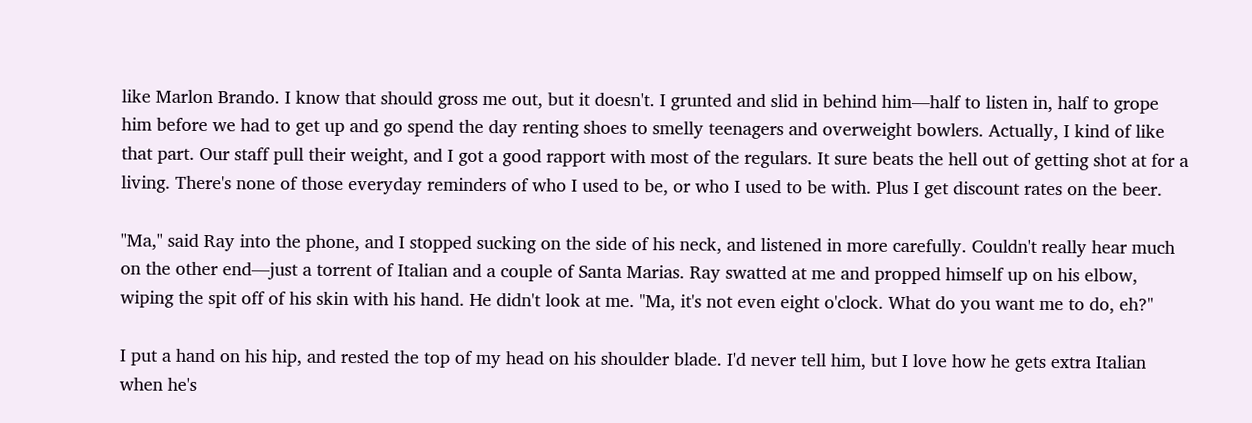like Marlon Brando. I know that should gross me out, but it doesn't. I grunted and slid in behind him—half to listen in, half to grope him before we had to get up and go spend the day renting shoes to smelly teenagers and overweight bowlers. Actually, I kind of like that part. Our staff pull their weight, and I got a good rapport with most of the regulars. It sure beats the hell out of getting shot at for a living. There's none of those everyday reminders of who I used to be, or who I used to be with. Plus I get discount rates on the beer.

"Ma," said Ray into the phone, and I stopped sucking on the side of his neck, and listened in more carefully. Couldn't really hear much on the other end—just a torrent of Italian and a couple of Santa Marias. Ray swatted at me and propped himself up on his elbow, wiping the spit off of his skin with his hand. He didn't look at me. "Ma, it's not even eight o'clock. What do you want me to do, eh?"

I put a hand on his hip, and rested the top of my head on his shoulder blade. I'd never tell him, but I love how he gets extra Italian when he's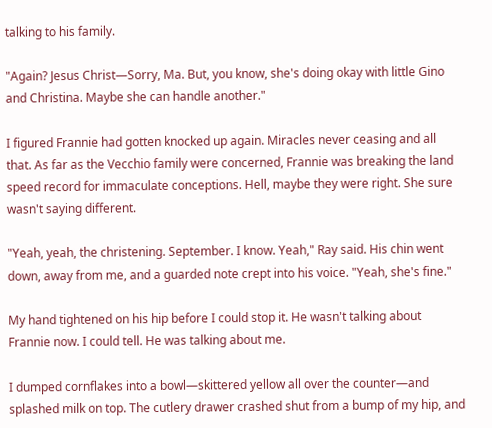talking to his family.

"Again? Jesus Christ—Sorry, Ma. But, you know, she's doing okay with little Gino and Christina. Maybe she can handle another."

I figured Frannie had gotten knocked up again. Miracles never ceasing and all that. As far as the Vecchio family were concerned, Frannie was breaking the land speed record for immaculate conceptions. Hell, maybe they were right. She sure wasn't saying different.

"Yeah, yeah, the christening. September. I know. Yeah," Ray said. His chin went down, away from me, and a guarded note crept into his voice. "Yeah, she's fine."

My hand tightened on his hip before I could stop it. He wasn't talking about Frannie now. I could tell. He was talking about me.

I dumped cornflakes into a bowl—skittered yellow all over the counter—and splashed milk on top. The cutlery drawer crashed shut from a bump of my hip, and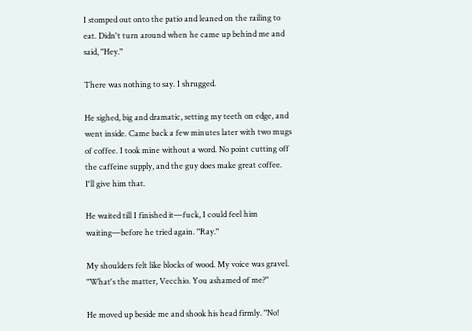I stomped out onto the patio and leaned on the railing to eat. Didn't turn around when he came up behind me and said, "Hey."

There was nothing to say. I shrugged.

He sighed, big and dramatic, setting my teeth on edge, and went inside. Came back a few minutes later with two mugs of coffee. I took mine without a word. No point cutting off the caffeine supply, and the guy does make great coffee. I'll give him that.

He waited till I finished it—fuck, I could feel him waiting—before he tried again. "Ray."

My shoulders felt like blocks of wood. My voice was gravel. "What's the matter, Vecchio. You ashamed of me?"

He moved up beside me and shook his head firmly. "No!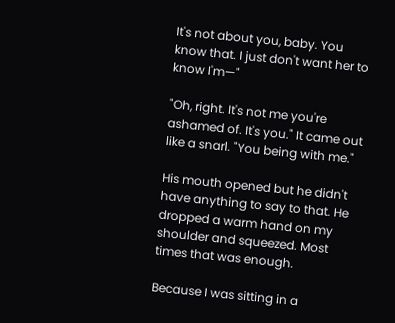It's not about you, baby. You know that. I just don't want her to know I'm—"

"Oh, right. It's not me you're ashamed of. It's you." It came out like a snarl. "You being with me."

His mouth opened but he didn't have anything to say to that. He dropped a warm hand on my shoulder and squeezed. Most times that was enough.

Because I was sitting in a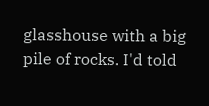glasshouse with a big pile of rocks. I'd told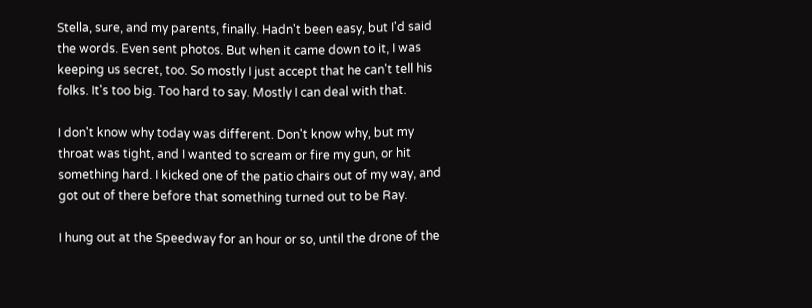Stella, sure, and my parents, finally. Hadn't been easy, but I'd said the words. Even sent photos. But when it came down to it, I was keeping us secret, too. So mostly I just accept that he can't tell his folks. It's too big. Too hard to say. Mostly I can deal with that.

I don't know why today was different. Don't know why, but my throat was tight, and I wanted to scream or fire my gun, or hit something hard. I kicked one of the patio chairs out of my way, and got out of there before that something turned out to be Ray.

I hung out at the Speedway for an hour or so, until the drone of the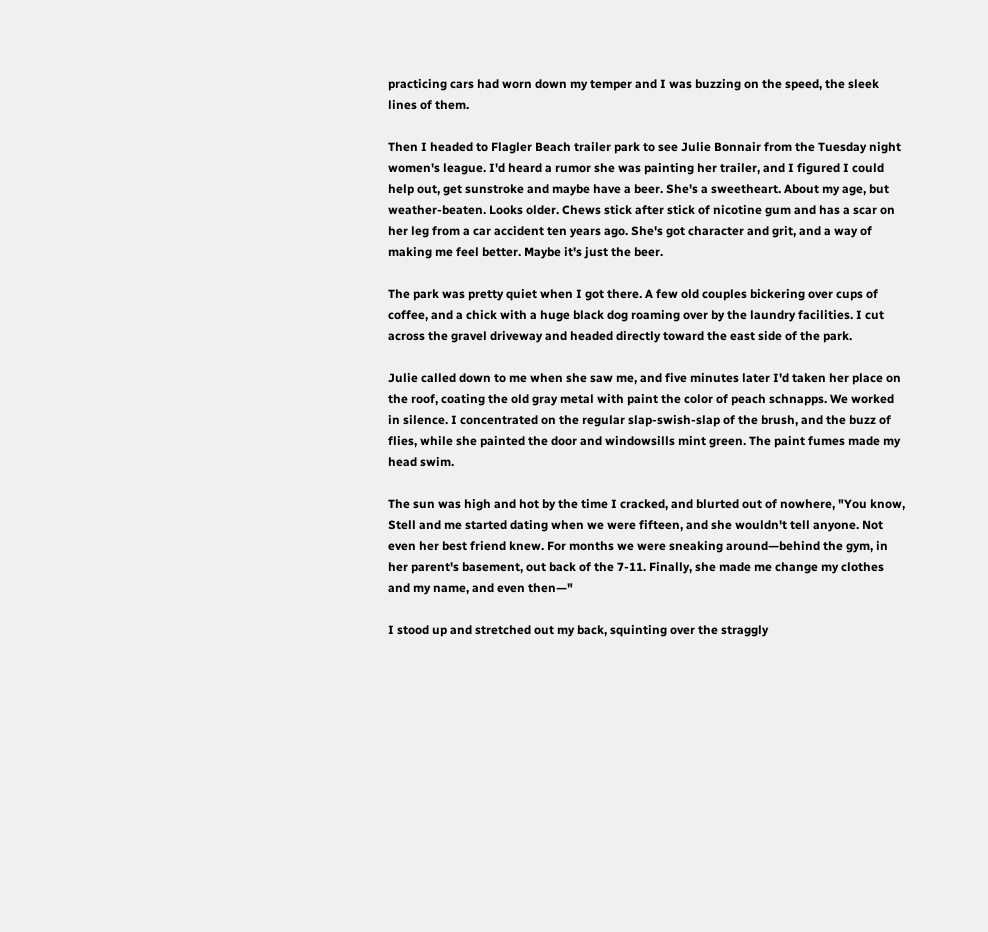practicing cars had worn down my temper and I was buzzing on the speed, the sleek lines of them.

Then I headed to Flagler Beach trailer park to see Julie Bonnair from the Tuesday night women's league. I'd heard a rumor she was painting her trailer, and I figured I could help out, get sunstroke and maybe have a beer. She's a sweetheart. About my age, but weather-beaten. Looks older. Chews stick after stick of nicotine gum and has a scar on her leg from a car accident ten years ago. She's got character and grit, and a way of making me feel better. Maybe it's just the beer.

The park was pretty quiet when I got there. A few old couples bickering over cups of coffee, and a chick with a huge black dog roaming over by the laundry facilities. I cut across the gravel driveway and headed directly toward the east side of the park.

Julie called down to me when she saw me, and five minutes later I'd taken her place on the roof, coating the old gray metal with paint the color of peach schnapps. We worked in silence. I concentrated on the regular slap-swish-slap of the brush, and the buzz of flies, while she painted the door and windowsills mint green. The paint fumes made my head swim.

The sun was high and hot by the time I cracked, and blurted out of nowhere, "You know, Stell and me started dating when we were fifteen, and she wouldn't tell anyone. Not even her best friend knew. For months we were sneaking around—behind the gym, in her parent's basement, out back of the 7-11. Finally, she made me change my clothes and my name, and even then—"

I stood up and stretched out my back, squinting over the straggly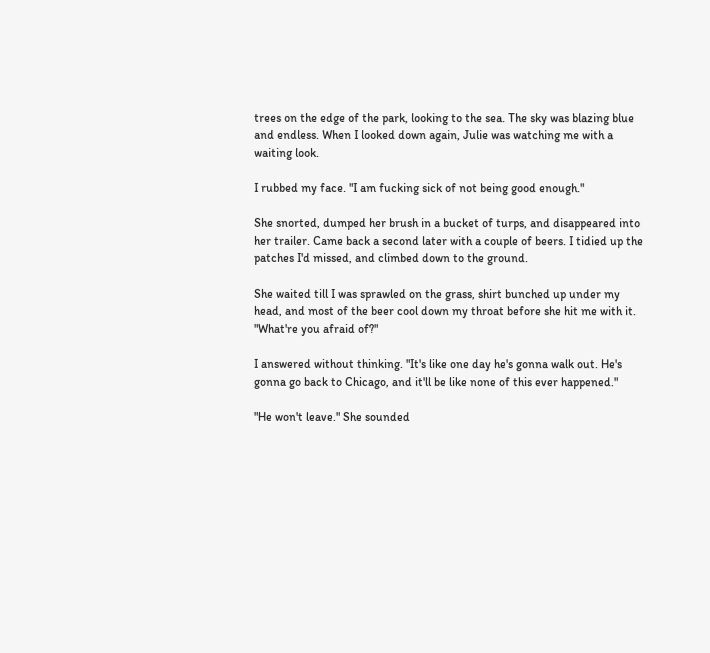trees on the edge of the park, looking to the sea. The sky was blazing blue and endless. When I looked down again, Julie was watching me with a waiting look.

I rubbed my face. "I am fucking sick of not being good enough."

She snorted, dumped her brush in a bucket of turps, and disappeared into her trailer. Came back a second later with a couple of beers. I tidied up the patches I'd missed, and climbed down to the ground.

She waited till I was sprawled on the grass, shirt bunched up under my head, and most of the beer cool down my throat before she hit me with it. "What're you afraid of?"

I answered without thinking. "It's like one day he's gonna walk out. He's gonna go back to Chicago, and it'll be like none of this ever happened."

"He won't leave." She sounded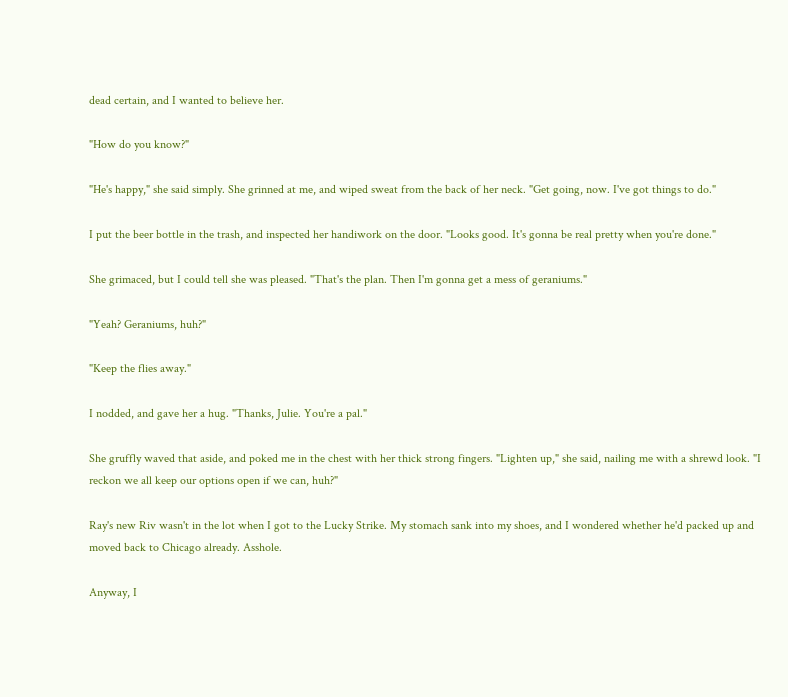dead certain, and I wanted to believe her.

"How do you know?"

"He's happy," she said simply. She grinned at me, and wiped sweat from the back of her neck. "Get going, now. I've got things to do."

I put the beer bottle in the trash, and inspected her handiwork on the door. "Looks good. It's gonna be real pretty when you're done."

She grimaced, but I could tell she was pleased. "That's the plan. Then I'm gonna get a mess of geraniums."

"Yeah? Geraniums, huh?"

"Keep the flies away."

I nodded, and gave her a hug. "Thanks, Julie. You're a pal."

She gruffly waved that aside, and poked me in the chest with her thick strong fingers. "Lighten up," she said, nailing me with a shrewd look. "I reckon we all keep our options open if we can, huh?"

Ray's new Riv wasn't in the lot when I got to the Lucky Strike. My stomach sank into my shoes, and I wondered whether he'd packed up and moved back to Chicago already. Asshole.

Anyway, I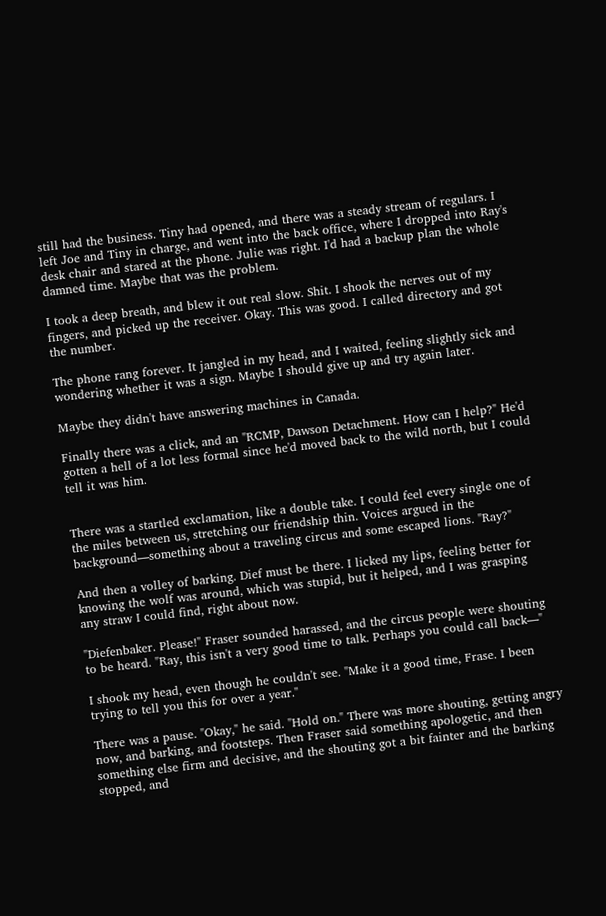still had the business. Tiny had opened, and there was a steady stream of regulars. I left Joe and Tiny in charge, and went into the back office, where I dropped into Ray's desk chair and stared at the phone. Julie was right. I'd had a backup plan the whole damned time. Maybe that was the problem.

I took a deep breath, and blew it out real slow. Shit. I shook the nerves out of my fingers, and picked up the receiver. Okay. This was good. I called directory and got the number.

The phone rang forever. It jangled in my head, and I waited, feeling slightly sick and wondering whether it was a sign. Maybe I should give up and try again later.

Maybe they didn't have answering machines in Canada.

Finally there was a click, and an "RCMP, Dawson Detachment. How can I help?" He'd gotten a hell of a lot less formal since he'd moved back to the wild north, but I could tell it was him.


There was a startled exclamation, like a double take. I could feel every single one of the miles between us, stretching our friendship thin. Voices argued in the background—something about a traveling circus and some escaped lions. "Ray?"

And then a volley of barking. Dief must be there. I licked my lips, feeling better for knowing the wolf was around, which was stupid, but it helped, and I was grasping any straw I could find, right about now.

"Diefenbaker. Please!" Fraser sounded harassed, and the circus people were shouting to be heard. "Ray, this isn't a very good time to talk. Perhaps you could call back—"

I shook my head, even though he couldn't see. "Make it a good time, Frase. I been trying to tell you this for over a year."

There was a pause. "Okay," he said. "Hold on." There was more shouting, getting angry now, and barking, and footsteps. Then Fraser said something apologetic, and then something else firm and decisive, and the shouting got a bit fainter and the barking stopped, and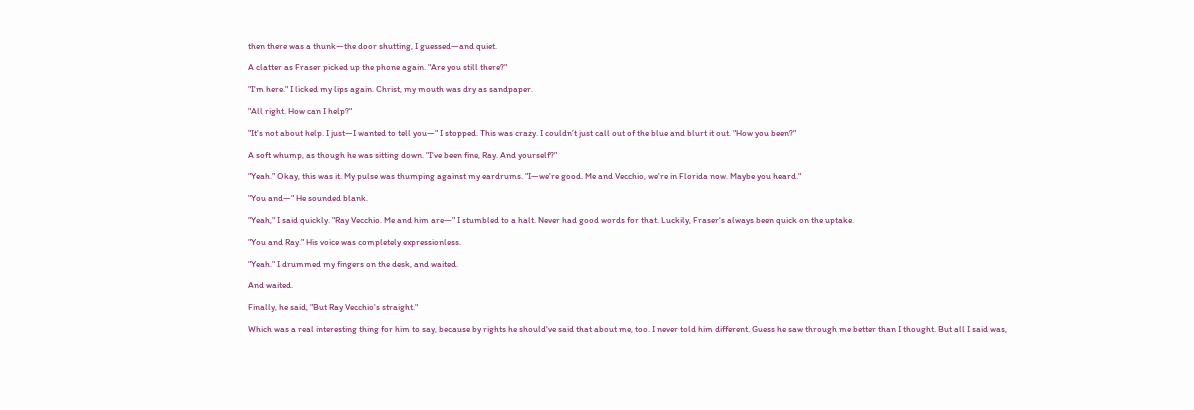then there was a thunk—the door shutting, I guessed—and quiet.

A clatter as Fraser picked up the phone again. "Are you still there?"

"I'm here." I licked my lips again. Christ, my mouth was dry as sandpaper.

"All right. How can I help?"

"It's not about help. I just—I wanted to tell you—" I stopped. This was crazy. I couldn't just call out of the blue and blurt it out. "How you been?"

A soft whump, as though he was sitting down. "I've been fine, Ray. And yourself?"

"Yeah." Okay, this was it. My pulse was thumping against my eardrums. "I—we're good. Me and Vecchio, we're in Florida now. Maybe you heard."

"You and—" He sounded blank.

"Yeah," I said quickly. "Ray Vecchio. Me and him are—" I stumbled to a halt. Never had good words for that. Luckily, Fraser's always been quick on the uptake.

"You and Ray." His voice was completely expressionless.

"Yeah." I drummed my fingers on the desk, and waited.

And waited.

Finally, he said, "But Ray Vecchio's straight."

Which was a real interesting thing for him to say, because by rights he should've said that about me, too. I never told him different. Guess he saw through me better than I thought. But all I said was,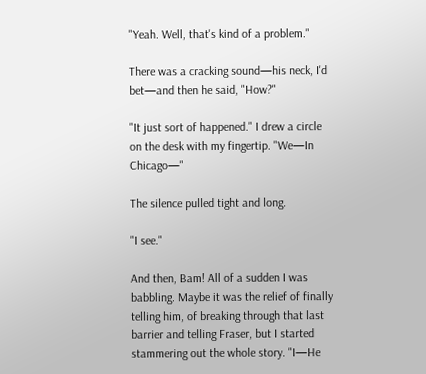"Yeah. Well, that's kind of a problem."

There was a cracking sound—his neck, I'd bet—and then he said, "How?"

"It just sort of happened." I drew a circle on the desk with my fingertip. "We—In Chicago—"

The silence pulled tight and long.

"I see."

And then, Bam! All of a sudden I was babbling. Maybe it was the relief of finally telling him, of breaking through that last barrier and telling Fraser, but I started stammering out the whole story. "I—He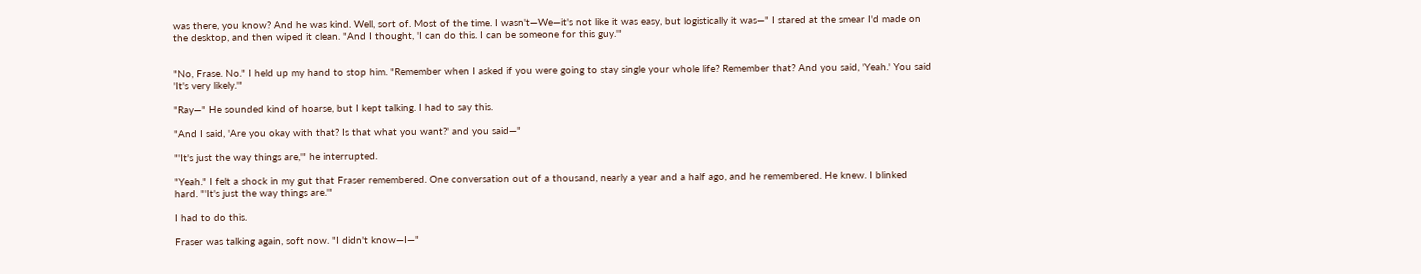was there, you know? And he was kind. Well, sort of. Most of the time. I wasn't—We—it's not like it was easy, but logistically it was—" I stared at the smear I'd made on the desktop, and then wiped it clean. "And I thought, 'I can do this. I can be someone for this guy.'"


"No, Frase. No." I held up my hand to stop him. "Remember when I asked if you were going to stay single your whole life? Remember that? And you said, 'Yeah.' You said 'It's very likely.'"

"Ray—" He sounded kind of hoarse, but I kept talking. I had to say this.

"And I said, 'Are you okay with that? Is that what you want?' and you said—"

"'It's just the way things are,'" he interrupted.

"Yeah." I felt a shock in my gut that Fraser remembered. One conversation out of a thousand, nearly a year and a half ago, and he remembered. He knew. I blinked hard. "'It's just the way things are.'"

I had to do this.

Fraser was talking again, soft now. "I didn't know—I—"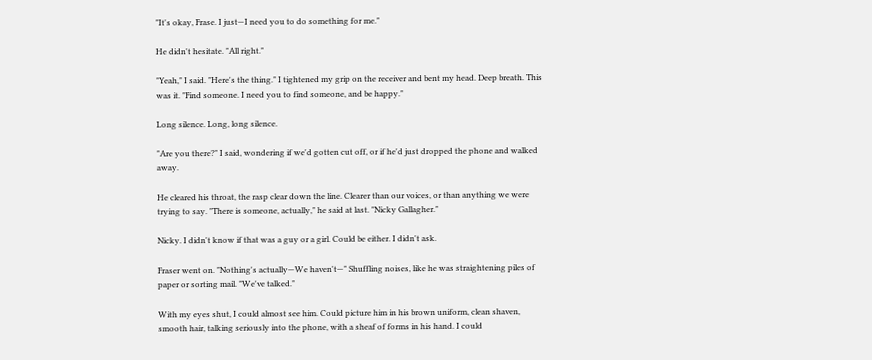"It's okay, Frase. I just—I need you to do something for me."

He didn't hesitate. "All right."

"Yeah," I said. "Here's the thing." I tightened my grip on the receiver and bent my head. Deep breath. This was it. "Find someone. I need you to find someone, and be happy."

Long silence. Long, long silence.

"Are you there?" I said, wondering if we'd gotten cut off, or if he'd just dropped the phone and walked away.

He cleared his throat, the rasp clear down the line. Clearer than our voices, or than anything we were trying to say. "There is someone, actually," he said at last. "Nicky Gallagher."

Nicky. I didn't know if that was a guy or a girl. Could be either. I didn't ask.

Fraser went on. "Nothing's actually—We haven't—" Shuffling noises, like he was straightening piles of paper or sorting mail. "We've talked."

With my eyes shut, I could almost see him. Could picture him in his brown uniform, clean shaven, smooth hair, talking seriously into the phone, with a sheaf of forms in his hand. I could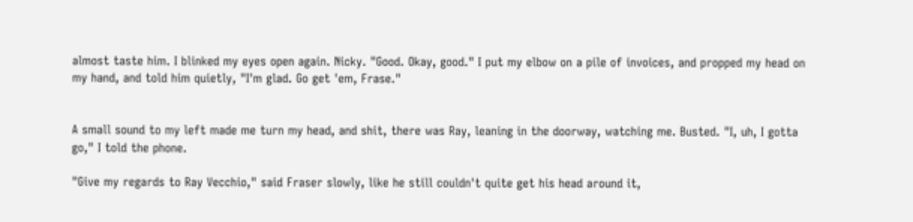almost taste him. I blinked my eyes open again. Nicky. "Good. Okay, good." I put my elbow on a pile of invoices, and propped my head on my hand, and told him quietly, "I'm glad. Go get 'em, Frase."


A small sound to my left made me turn my head, and shit, there was Ray, leaning in the doorway, watching me. Busted. "I, uh, I gotta go," I told the phone.

"Give my regards to Ray Vecchio," said Fraser slowly, like he still couldn't quite get his head around it,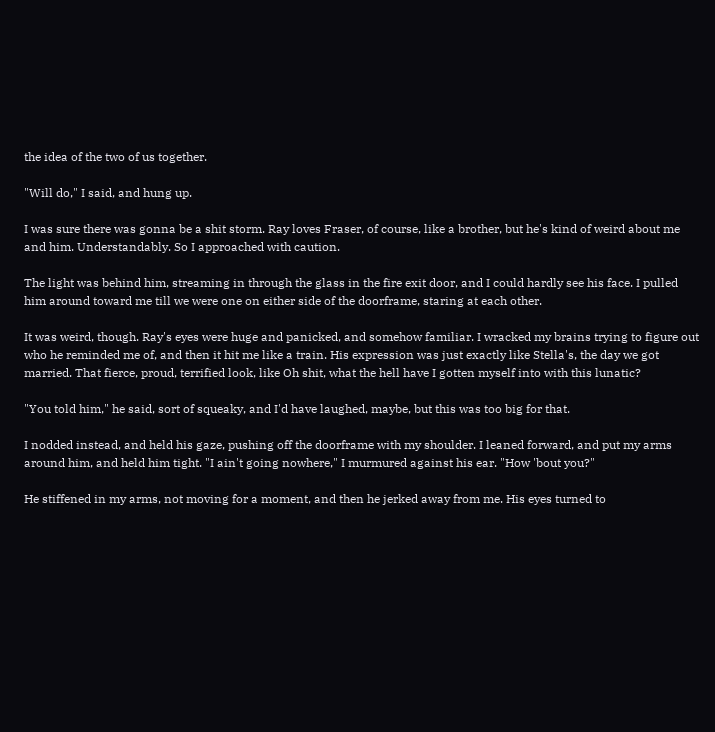the idea of the two of us together.

"Will do," I said, and hung up.

I was sure there was gonna be a shit storm. Ray loves Fraser, of course, like a brother, but he's kind of weird about me and him. Understandably. So I approached with caution.

The light was behind him, streaming in through the glass in the fire exit door, and I could hardly see his face. I pulled him around toward me till we were one on either side of the doorframe, staring at each other.

It was weird, though. Ray's eyes were huge and panicked, and somehow familiar. I wracked my brains trying to figure out who he reminded me of, and then it hit me like a train. His expression was just exactly like Stella's, the day we got married. That fierce, proud, terrified look, like Oh shit, what the hell have I gotten myself into with this lunatic?

"You told him," he said, sort of squeaky, and I'd have laughed, maybe, but this was too big for that.

I nodded instead, and held his gaze, pushing off the doorframe with my shoulder. I leaned forward, and put my arms around him, and held him tight. "I ain't going nowhere," I murmured against his ear. "How 'bout you?"

He stiffened in my arms, not moving for a moment, and then he jerked away from me. His eyes turned to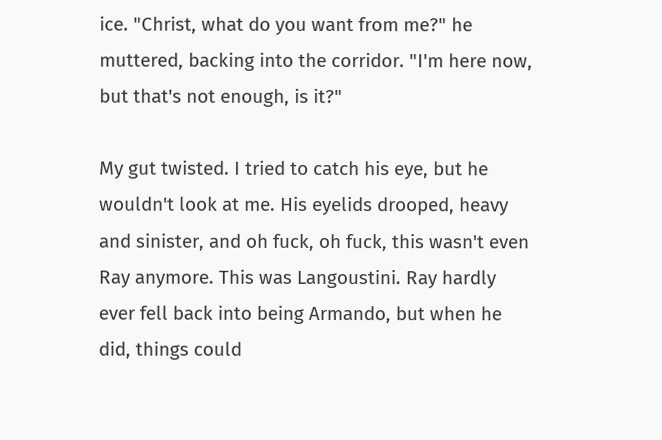ice. "Christ, what do you want from me?" he muttered, backing into the corridor. "I'm here now, but that's not enough, is it?"

My gut twisted. I tried to catch his eye, but he wouldn't look at me. His eyelids drooped, heavy and sinister, and oh fuck, oh fuck, this wasn't even Ray anymore. This was Langoustini. Ray hardly ever fell back into being Armando, but when he did, things could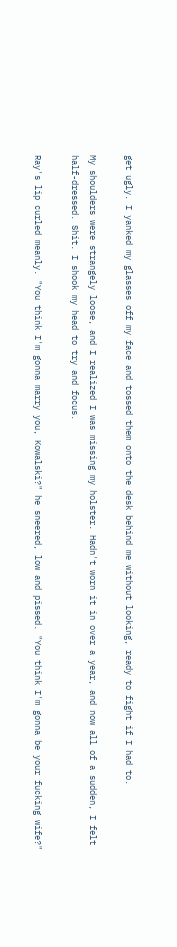get ugly. I yanked my glasses off my face and tossed them onto the desk behind me without looking, ready to fight if I had to.

My shoulders were strangely loose, and I realized I was missing my holster. Hadn't worn it in over a year, and now all of a sudden, I felt half-dressed. Shit. I shook my head to try and focus.

Ray's lip curled meanly. "You think I'm gonna marry you, Kowalski?" he sneered, low and pissed. "You think I'm gonna be your fucking wife?"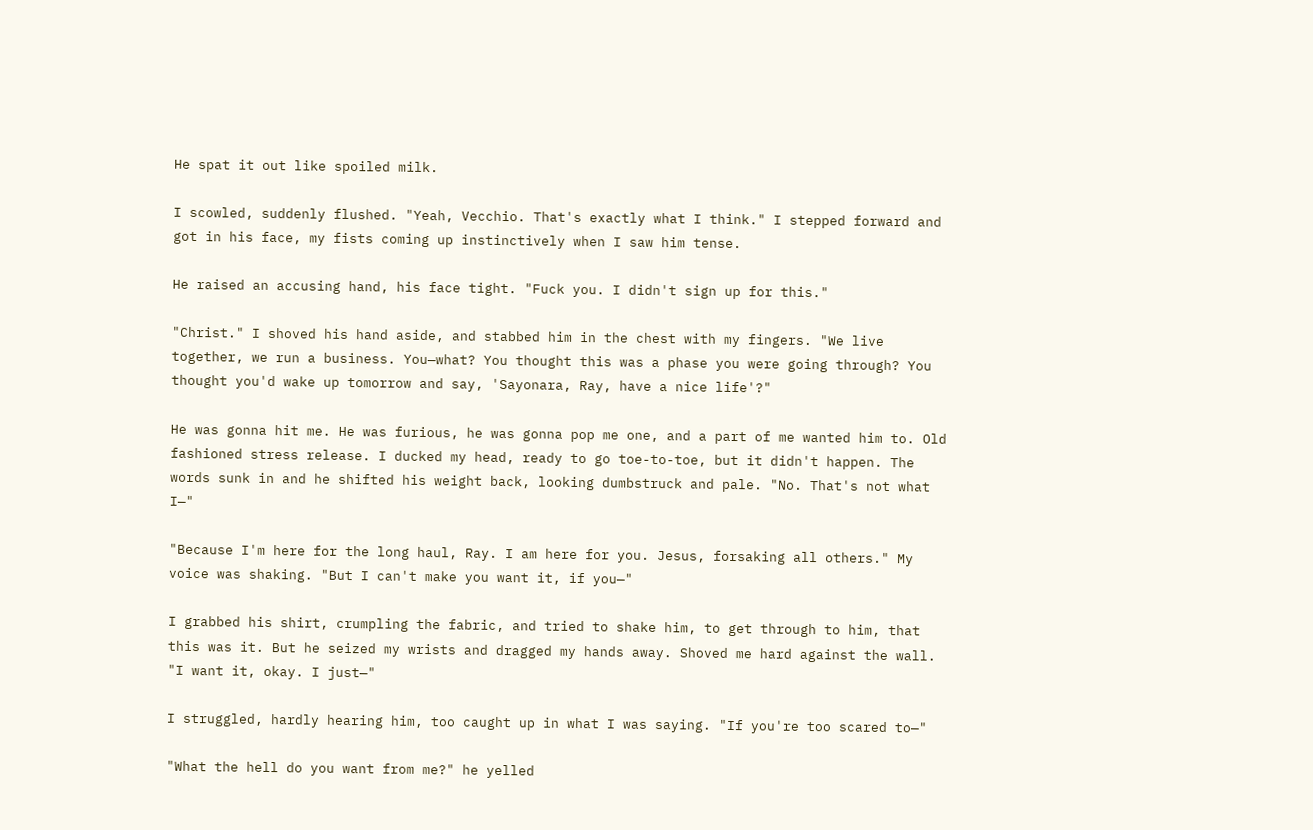He spat it out like spoiled milk.

I scowled, suddenly flushed. "Yeah, Vecchio. That's exactly what I think." I stepped forward and got in his face, my fists coming up instinctively when I saw him tense.

He raised an accusing hand, his face tight. "Fuck you. I didn't sign up for this."

"Christ." I shoved his hand aside, and stabbed him in the chest with my fingers. "We live together, we run a business. You—what? You thought this was a phase you were going through? You thought you'd wake up tomorrow and say, 'Sayonara, Ray, have a nice life'?"

He was gonna hit me. He was furious, he was gonna pop me one, and a part of me wanted him to. Old fashioned stress release. I ducked my head, ready to go toe-to-toe, but it didn't happen. The words sunk in and he shifted his weight back, looking dumbstruck and pale. "No. That's not what I—"

"Because I'm here for the long haul, Ray. I am here for you. Jesus, forsaking all others." My voice was shaking. "But I can't make you want it, if you—"

I grabbed his shirt, crumpling the fabric, and tried to shake him, to get through to him, that this was it. But he seized my wrists and dragged my hands away. Shoved me hard against the wall. "I want it, okay. I just—"

I struggled, hardly hearing him, too caught up in what I was saying. "If you're too scared to—"

"What the hell do you want from me?" he yelled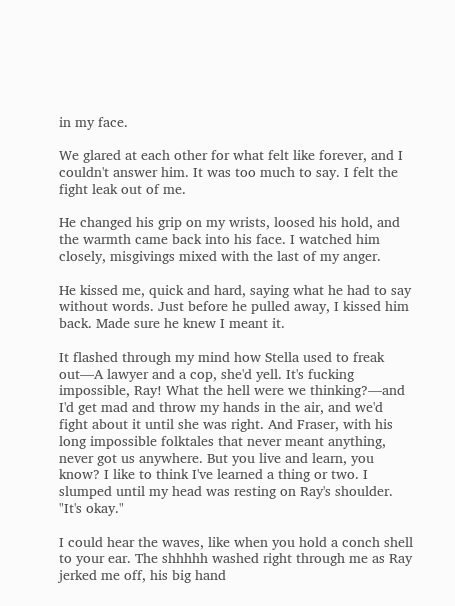in my face.

We glared at each other for what felt like forever, and I couldn't answer him. It was too much to say. I felt the fight leak out of me.

He changed his grip on my wrists, loosed his hold, and the warmth came back into his face. I watched him closely, misgivings mixed with the last of my anger.

He kissed me, quick and hard, saying what he had to say without words. Just before he pulled away, I kissed him back. Made sure he knew I meant it.

It flashed through my mind how Stella used to freak out—A lawyer and a cop, she'd yell. It's fucking impossible, Ray! What the hell were we thinking?—and I'd get mad and throw my hands in the air, and we'd fight about it until she was right. And Fraser, with his long impossible folktales that never meant anything, never got us anywhere. But you live and learn, you know? I like to think I've learned a thing or two. I slumped until my head was resting on Ray's shoulder. "It's okay."

I could hear the waves, like when you hold a conch shell to your ear. The shhhhh washed right through me as Ray jerked me off, his big hand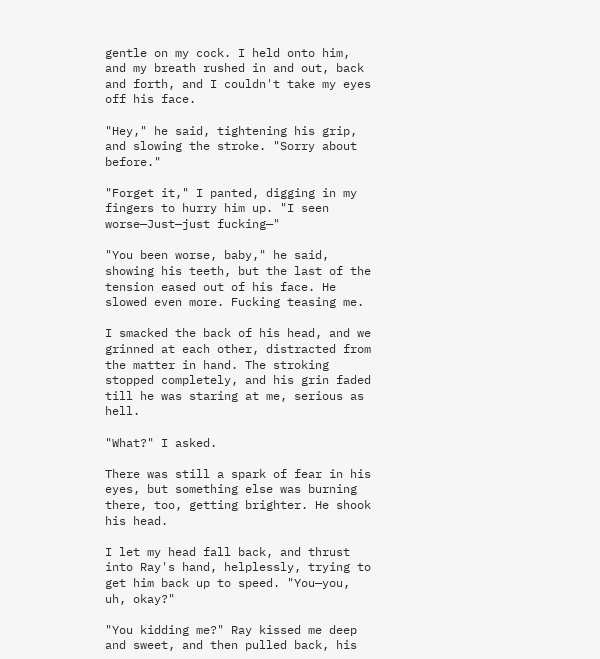gentle on my cock. I held onto him, and my breath rushed in and out, back and forth, and I couldn't take my eyes off his face.

"Hey," he said, tightening his grip, and slowing the stroke. "Sorry about before."

"Forget it," I panted, digging in my fingers to hurry him up. "I seen worse—Just—just fucking—"

"You been worse, baby," he said, showing his teeth, but the last of the tension eased out of his face. He slowed even more. Fucking teasing me.

I smacked the back of his head, and we grinned at each other, distracted from the matter in hand. The stroking stopped completely, and his grin faded till he was staring at me, serious as hell.

"What?" I asked.

There was still a spark of fear in his eyes, but something else was burning there, too, getting brighter. He shook his head.

I let my head fall back, and thrust into Ray's hand, helplessly, trying to get him back up to speed. "You—you, uh, okay?"

"You kidding me?" Ray kissed me deep and sweet, and then pulled back, his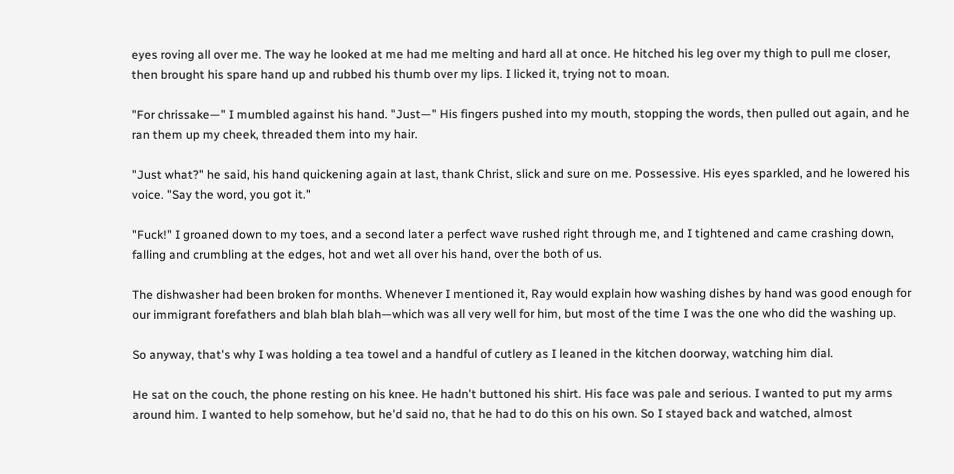eyes roving all over me. The way he looked at me had me melting and hard all at once. He hitched his leg over my thigh to pull me closer, then brought his spare hand up and rubbed his thumb over my lips. I licked it, trying not to moan.

"For chrissake—" I mumbled against his hand. "Just—" His fingers pushed into my mouth, stopping the words, then pulled out again, and he ran them up my cheek, threaded them into my hair.

"Just what?" he said, his hand quickening again at last, thank Christ, slick and sure on me. Possessive. His eyes sparkled, and he lowered his voice. "Say the word, you got it."

"Fuck!" I groaned down to my toes, and a second later a perfect wave rushed right through me, and I tightened and came crashing down, falling and crumbling at the edges, hot and wet all over his hand, over the both of us.

The dishwasher had been broken for months. Whenever I mentioned it, Ray would explain how washing dishes by hand was good enough for our immigrant forefathers and blah blah blah—which was all very well for him, but most of the time I was the one who did the washing up.

So anyway, that's why I was holding a tea towel and a handful of cutlery as I leaned in the kitchen doorway, watching him dial.

He sat on the couch, the phone resting on his knee. He hadn't buttoned his shirt. His face was pale and serious. I wanted to put my arms around him. I wanted to help somehow, but he'd said no, that he had to do this on his own. So I stayed back and watched, almost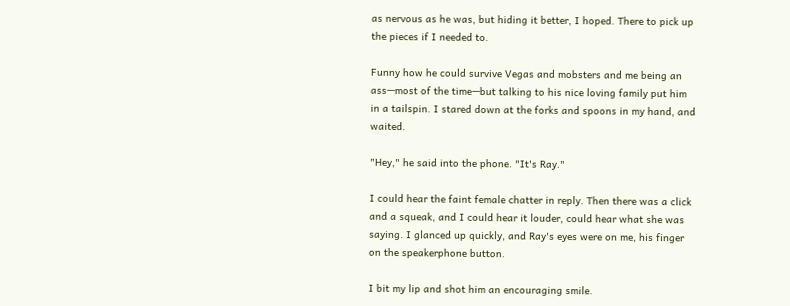as nervous as he was, but hiding it better, I hoped. There to pick up the pieces if I needed to.

Funny how he could survive Vegas and mobsters and me being an ass—most of the time—but talking to his nice loving family put him in a tailspin. I stared down at the forks and spoons in my hand, and waited.

"Hey," he said into the phone. "It's Ray."

I could hear the faint female chatter in reply. Then there was a click and a squeak, and I could hear it louder, could hear what she was saying. I glanced up quickly, and Ray's eyes were on me, his finger on the speakerphone button.

I bit my lip and shot him an encouraging smile.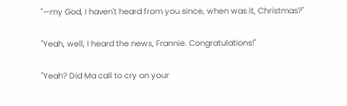"—my God, I haven't heard from you since, when was it, Christmas?"

"Yeah, well, I heard the news, Frannie. Congratulations!"

"Yeah? Did Ma call to cry on your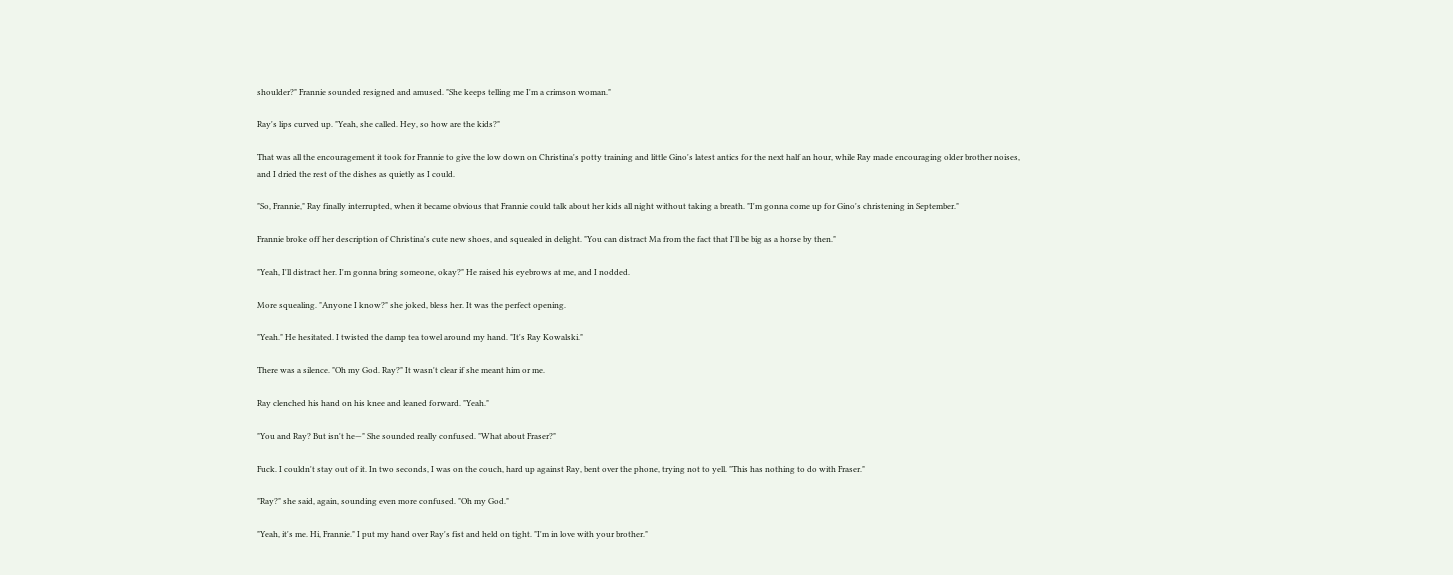shoulder?" Frannie sounded resigned and amused. "She keeps telling me I'm a crimson woman."

Ray's lips curved up. "Yeah, she called. Hey, so how are the kids?"

That was all the encouragement it took for Frannie to give the low down on Christina's potty training and little Gino's latest antics for the next half an hour, while Ray made encouraging older brother noises, and I dried the rest of the dishes as quietly as I could.

"So, Frannie," Ray finally interrupted, when it became obvious that Frannie could talk about her kids all night without taking a breath. "I'm gonna come up for Gino's christening in September."

Frannie broke off her description of Christina's cute new shoes, and squealed in delight. "You can distract Ma from the fact that I'll be big as a horse by then."

"Yeah, I'll distract her. I'm gonna bring someone, okay?" He raised his eyebrows at me, and I nodded.

More squealing. "Anyone I know?" she joked, bless her. It was the perfect opening.

"Yeah." He hesitated. I twisted the damp tea towel around my hand. "It's Ray Kowalski."

There was a silence. "Oh my God. Ray?" It wasn't clear if she meant him or me.

Ray clenched his hand on his knee and leaned forward. "Yeah."

"You and Ray? But isn't he—" She sounded really confused. "What about Fraser?"

Fuck. I couldn't stay out of it. In two seconds, I was on the couch, hard up against Ray, bent over the phone, trying not to yell. "This has nothing to do with Fraser."

"Ray?" she said, again, sounding even more confused. "Oh my God."

"Yeah, it's me. Hi, Frannie." I put my hand over Ray's fist and held on tight. "I'm in love with your brother."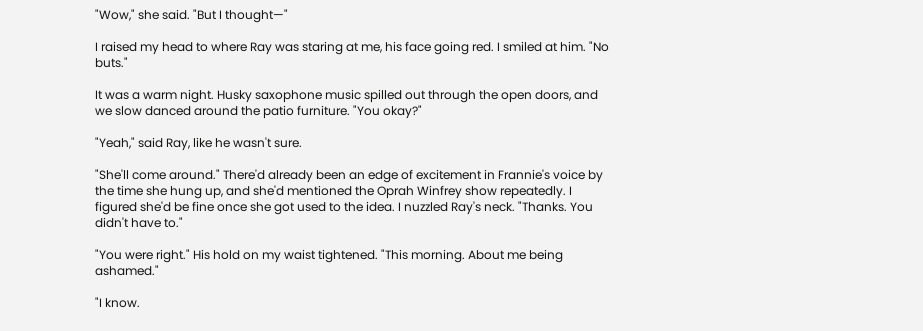"Wow," she said. "But I thought—"

I raised my head to where Ray was staring at me, his face going red. I smiled at him. "No buts."

It was a warm night. Husky saxophone music spilled out through the open doors, and we slow danced around the patio furniture. "You okay?"

"Yeah," said Ray, like he wasn't sure.

"She'll come around." There'd already been an edge of excitement in Frannie's voice by the time she hung up, and she'd mentioned the Oprah Winfrey show repeatedly. I figured she'd be fine once she got used to the idea. I nuzzled Ray's neck. "Thanks. You didn't have to."

"You were right." His hold on my waist tightened. "This morning. About me being ashamed."

"I know.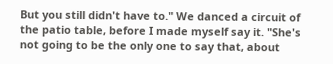But you still didn't have to." We danced a circuit of the patio table, before I made myself say it. "She's not going to be the only one to say that, about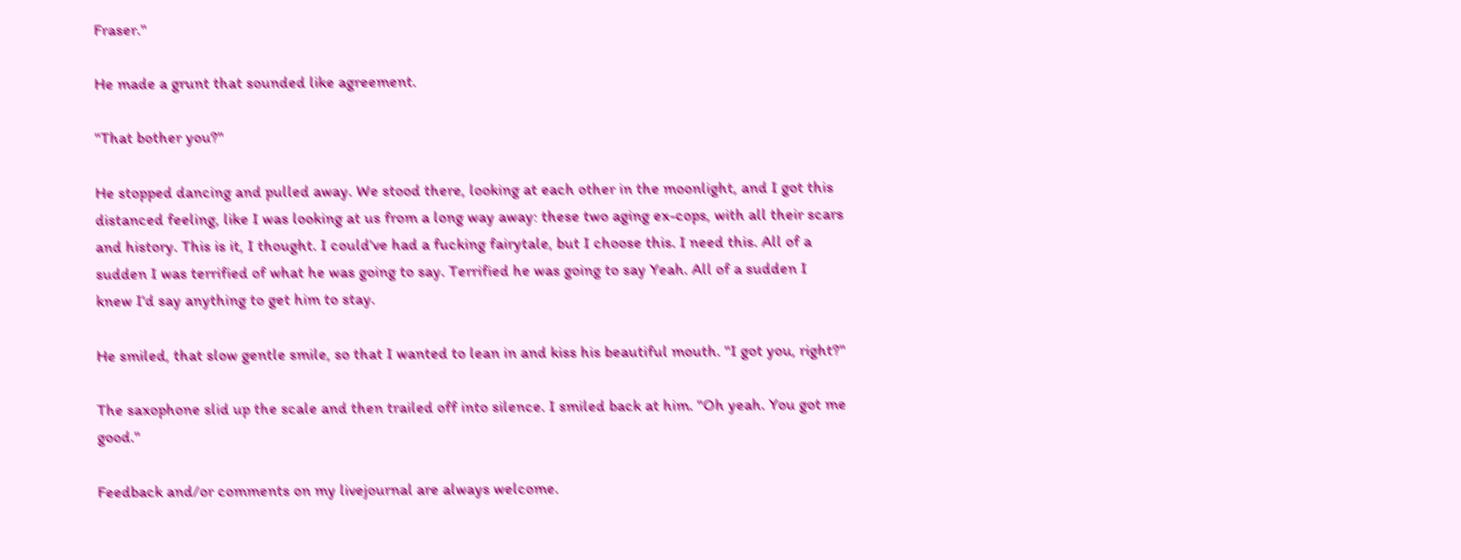Fraser."

He made a grunt that sounded like agreement.

"That bother you?"

He stopped dancing and pulled away. We stood there, looking at each other in the moonlight, and I got this distanced feeling, like I was looking at us from a long way away: these two aging ex-cops, with all their scars and history. This is it, I thought. I could've had a fucking fairytale, but I choose this. I need this. All of a sudden I was terrified of what he was going to say. Terrified he was going to say Yeah. All of a sudden I knew I'd say anything to get him to stay.

He smiled, that slow gentle smile, so that I wanted to lean in and kiss his beautiful mouth. "I got you, right?"

The saxophone slid up the scale and then trailed off into silence. I smiled back at him. "Oh yeah. You got me good."

Feedback and/or comments on my livejournal are always welcome.